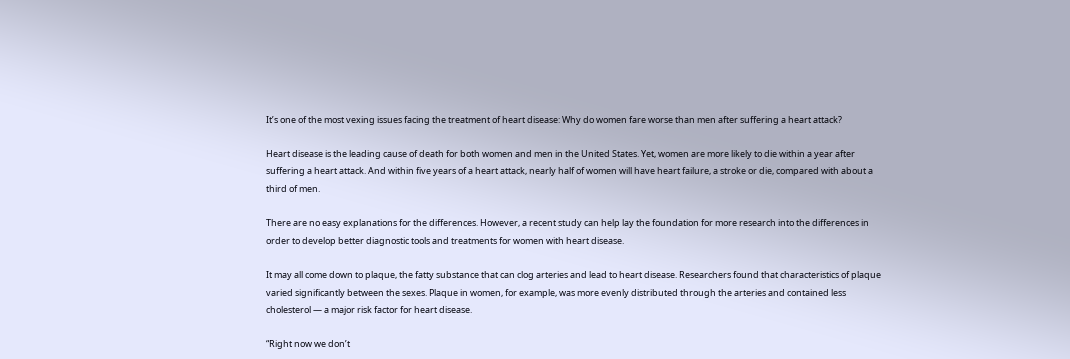It’s one of the most vexing issues facing the treatment of heart disease: Why do women fare worse than men after suffering a heart attack?

Heart disease is the leading cause of death for both women and men in the United States. Yet, women are more likely to die within a year after suffering a heart attack. And within five years of a heart attack, nearly half of women will have heart failure, a stroke or die, compared with about a third of men.

There are no easy explanations for the differences. However, a recent study can help lay the foundation for more research into the differences in order to develop better diagnostic tools and treatments for women with heart disease.

It may all come down to plaque, the fatty substance that can clog arteries and lead to heart disease. Researchers found that characteristics of plaque varied significantly between the sexes. Plaque in women, for example, was more evenly distributed through the arteries and contained less cholesterol — a major risk factor for heart disease.

“Right now we don’t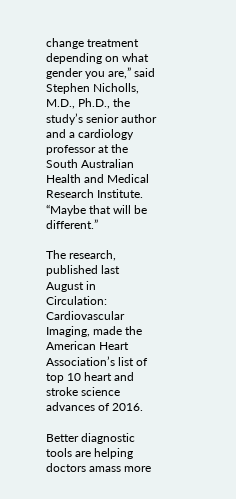change treatment depending on what gender you are,” said Stephen Nicholls, M.D., Ph.D., the study’s senior author and a cardiology professor at the South Australian Health and Medical Research Institute. “Maybe that will be different.”

The research, published last August in Circulation: Cardiovascular Imaging, made the American Heart Association’s list of top 10 heart and stroke science advances of 2016.

Better diagnostic tools are helping doctors amass more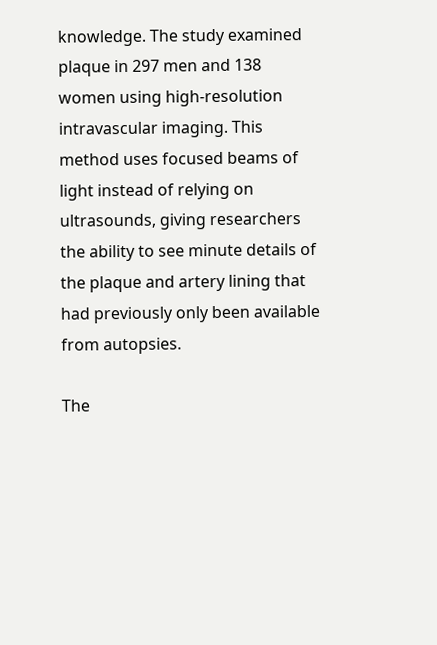knowledge. The study examined plaque in 297 men and 138 women using high-resolution intravascular imaging. This method uses focused beams of light instead of relying on ultrasounds, giving researchers the ability to see minute details of the plaque and artery lining that had previously only been available from autopsies.

The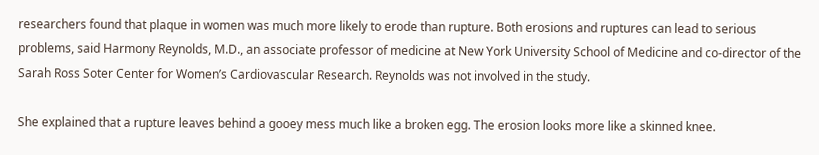researchers found that plaque in women was much more likely to erode than rupture. Both erosions and ruptures can lead to serious problems, said Harmony Reynolds, M.D., an associate professor of medicine at New York University School of Medicine and co-director of the Sarah Ross Soter Center for Women’s Cardiovascular Research. Reynolds was not involved in the study.

She explained that a rupture leaves behind a gooey mess much like a broken egg. The erosion looks more like a skinned knee.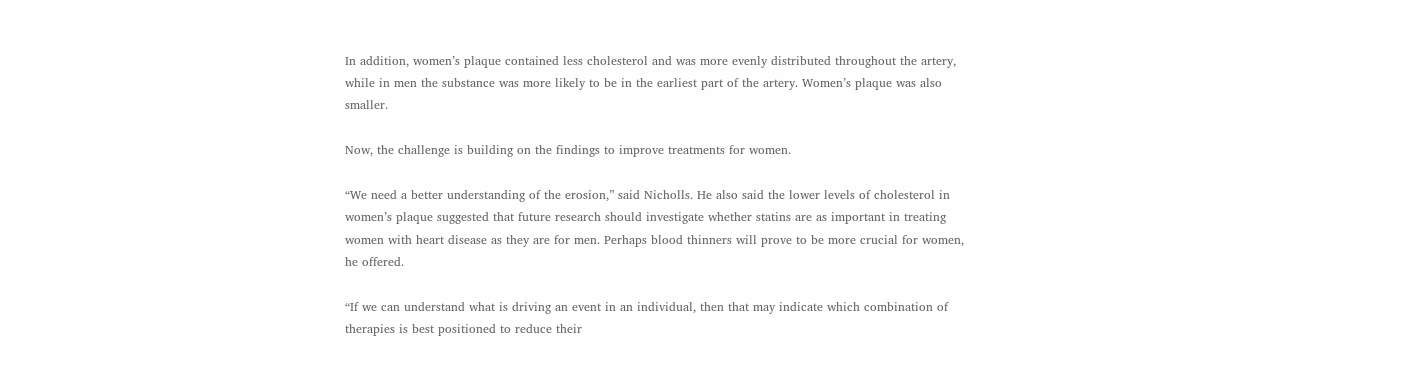In addition, women’s plaque contained less cholesterol and was more evenly distributed throughout the artery, while in men the substance was more likely to be in the earliest part of the artery. Women’s plaque was also smaller.

Now, the challenge is building on the findings to improve treatments for women.

“We need a better understanding of the erosion,” said Nicholls. He also said the lower levels of cholesterol in women’s plaque suggested that future research should investigate whether statins are as important in treating women with heart disease as they are for men. Perhaps blood thinners will prove to be more crucial for women, he offered.

“If we can understand what is driving an event in an individual, then that may indicate which combination of therapies is best positioned to reduce their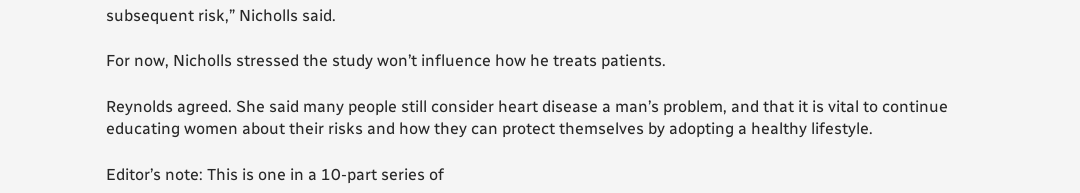subsequent risk,” Nicholls said.

For now, Nicholls stressed the study won’t influence how he treats patients.

Reynolds agreed. She said many people still consider heart disease a man’s problem, and that it is vital to continue educating women about their risks and how they can protect themselves by adopting a healthy lifestyle.

Editor’s note: This is one in a 10-part series of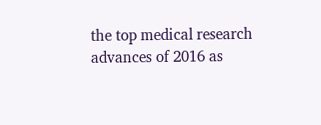the top medical research advances of 2016 as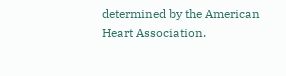determined by the American Heart Association.